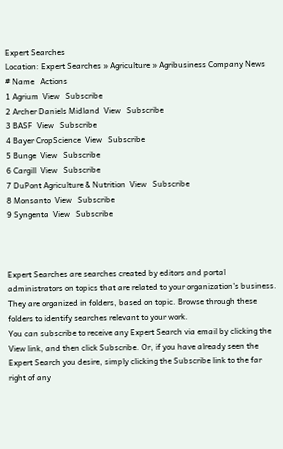Expert Searches
Location: Expert Searches » Agriculture » Agribusiness Company News
# Name   Actions
1 Agrium  View   Subscribe
2 Archer Daniels Midland  View   Subscribe
3 BASF  View   Subscribe
4 Bayer CropScience  View   Subscribe
5 Bunge  View   Subscribe
6 Cargill  View   Subscribe
7 DuPont Agriculture & Nutrition  View   Subscribe
8 Monsanto  View   Subscribe
9 Syngenta  View   Subscribe



Expert Searches are searches created by editors and portal administrators on topics that are related to your organization's business. They are organized in folders, based on topic. Browse through these folders to identify searches relevant to your work.
You can subscribe to receive any Expert Search via email by clicking the View link, and then click Subscribe. Or, if you have already seen the  Expert Search you desire, simply clicking the Subscribe link to the far right of any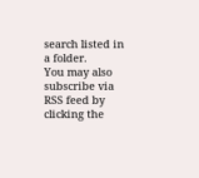search listed in a folder.
You may also subscribe via RSS feed by clicking the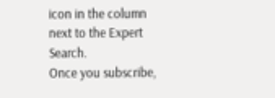icon in the column next to the Expert Search.
Once you subscribe,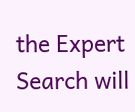the Expert Search will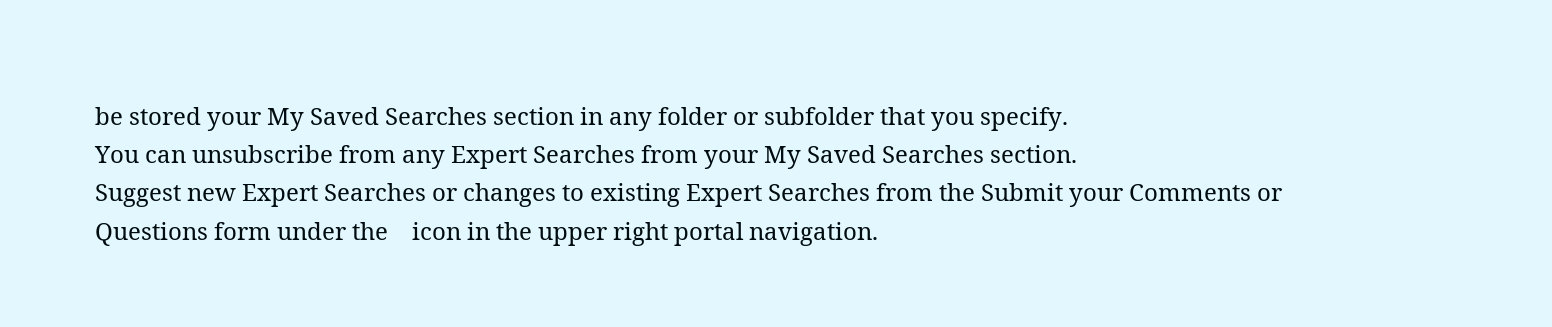be stored your My Saved Searches section in any folder or subfolder that you specify.
You can unsubscribe from any Expert Searches from your My Saved Searches section.
Suggest new Expert Searches or changes to existing Expert Searches from the Submit your Comments or Questions form under the    icon in the upper right portal navigation.